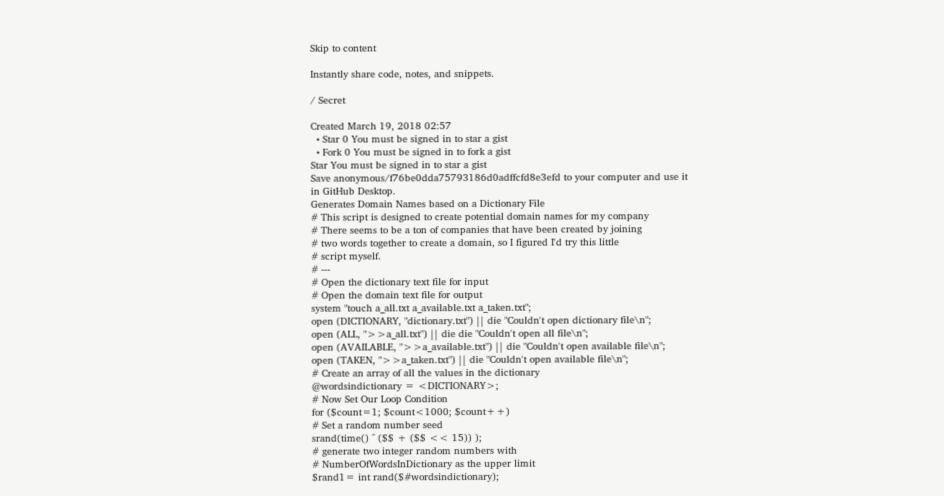Skip to content

Instantly share code, notes, and snippets.

/ Secret

Created March 19, 2018 02:57
  • Star 0 You must be signed in to star a gist
  • Fork 0 You must be signed in to fork a gist
Star You must be signed in to star a gist
Save anonymous/f76be0dda75793186d0adffcfd8e3efd to your computer and use it in GitHub Desktop.
Generates Domain Names based on a Dictionary File
# This script is designed to create potential domain names for my company
# There seems to be a ton of companies that have been created by joining
# two words together to create a domain, so I figured I'd try this little
# script myself.
# ---
# Open the dictionary text file for input
# Open the domain text file for output
system "touch a_all.txt a_available.txt a_taken.txt";
open (DICTIONARY, "dictionary.txt") || die "Couldn't open dictionary file\n";
open (ALL, ">>a_all.txt") || die die "Couldn't open all file\n";
open (AVAILABLE, ">>a_available.txt") || die "Couldn't open available file\n";
open (TAKEN, ">>a_taken.txt") || die "Couldn't open available file\n";
# Create an array of all the values in the dictionary
@wordsindictionary = <DICTIONARY>;
# Now Set Our Loop Condition
for ($count=1; $count<1000; $count++)
# Set a random number seed
srand(time() ^ ($$ + ($$ << 15)) );
# generate two integer random numbers with
# NumberOfWordsInDictionary as the upper limit
$rand1= int rand($#wordsindictionary);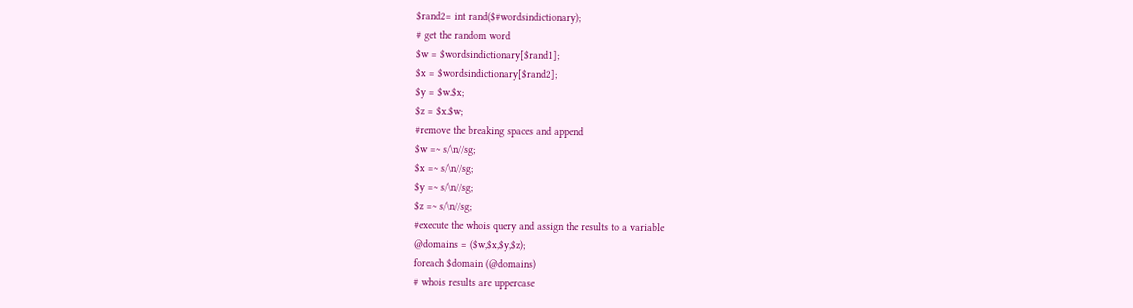$rand2= int rand($#wordsindictionary);
# get the random word
$w = $wordsindictionary[$rand1];
$x = $wordsindictionary[$rand2];
$y = $w.$x;
$z = $x.$w;
#remove the breaking spaces and append
$w =~ s/\n//sg;
$x =~ s/\n//sg;
$y =~ s/\n//sg;
$z =~ s/\n//sg;
#execute the whois query and assign the results to a variable
@domains = ($w,$x,$y,$z);
foreach $domain (@domains)
# whois results are uppercase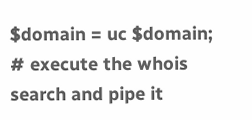$domain = uc $domain;
# execute the whois search and pipe it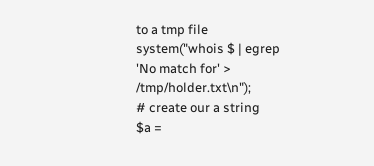to a tmp file
system("whois $ | egrep 'No match for' > /tmp/holder.txt\n");
# create our a string
$a =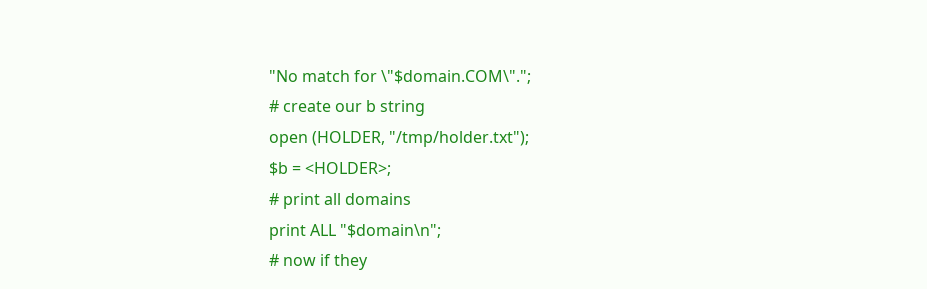"No match for \"$domain.COM\".";
# create our b string
open (HOLDER, "/tmp/holder.txt");
$b = <HOLDER>;
# print all domains
print ALL "$domain\n";
# now if they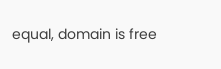equal, domain is free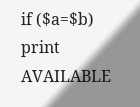if ($a=$b)
print AVAILABLE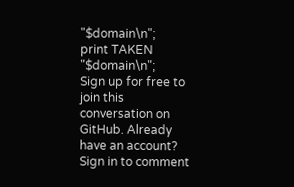"$domain\n";
print TAKEN "$domain\n";
Sign up for free to join this conversation on GitHub. Already have an account? Sign in to comment